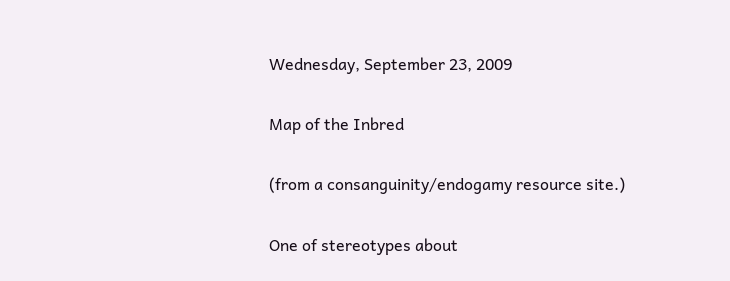Wednesday, September 23, 2009

Map of the Inbred

(from a consanguinity/endogamy resource site.)

One of stereotypes about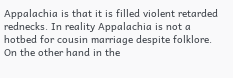Appalachia is that it is filled violent retarded rednecks. In reality Appalachia is not a hotbed for cousin marriage despite folklore. On the other hand in the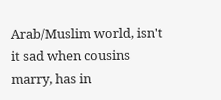Arab/Muslim world, isn't it sad when cousins marry, has in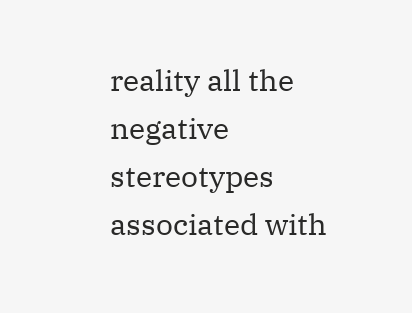reality all the negative stereotypes associated with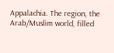Appalachia. The region, the Arab/Muslim world, filled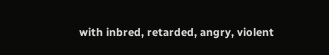with inbred, retarded, angry, violent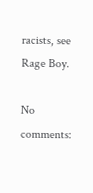racists, see Rage Boy.

No comments: